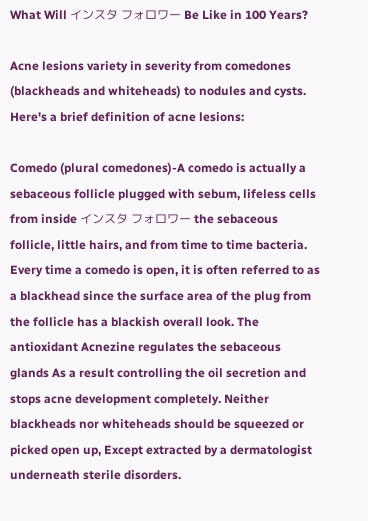What Will インスタ フォロワー Be Like in 100 Years?

Acne lesions variety in severity from comedones (blackheads and whiteheads) to nodules and cysts. Here's a brief definition of acne lesions:

Comedo (plural comedones)-A comedo is actually a sebaceous follicle plugged with sebum, lifeless cells from inside インスタ フォロワー the sebaceous follicle, little hairs, and from time to time bacteria. Every time a comedo is open, it is often referred to as a blackhead since the surface area of the plug from the follicle has a blackish overall look. The antioxidant Acnezine regulates the sebaceous glands As a result controlling the oil secretion and stops acne development completely. Neither blackheads nor whiteheads should be squeezed or picked open up, Except extracted by a dermatologist underneath sterile disorders.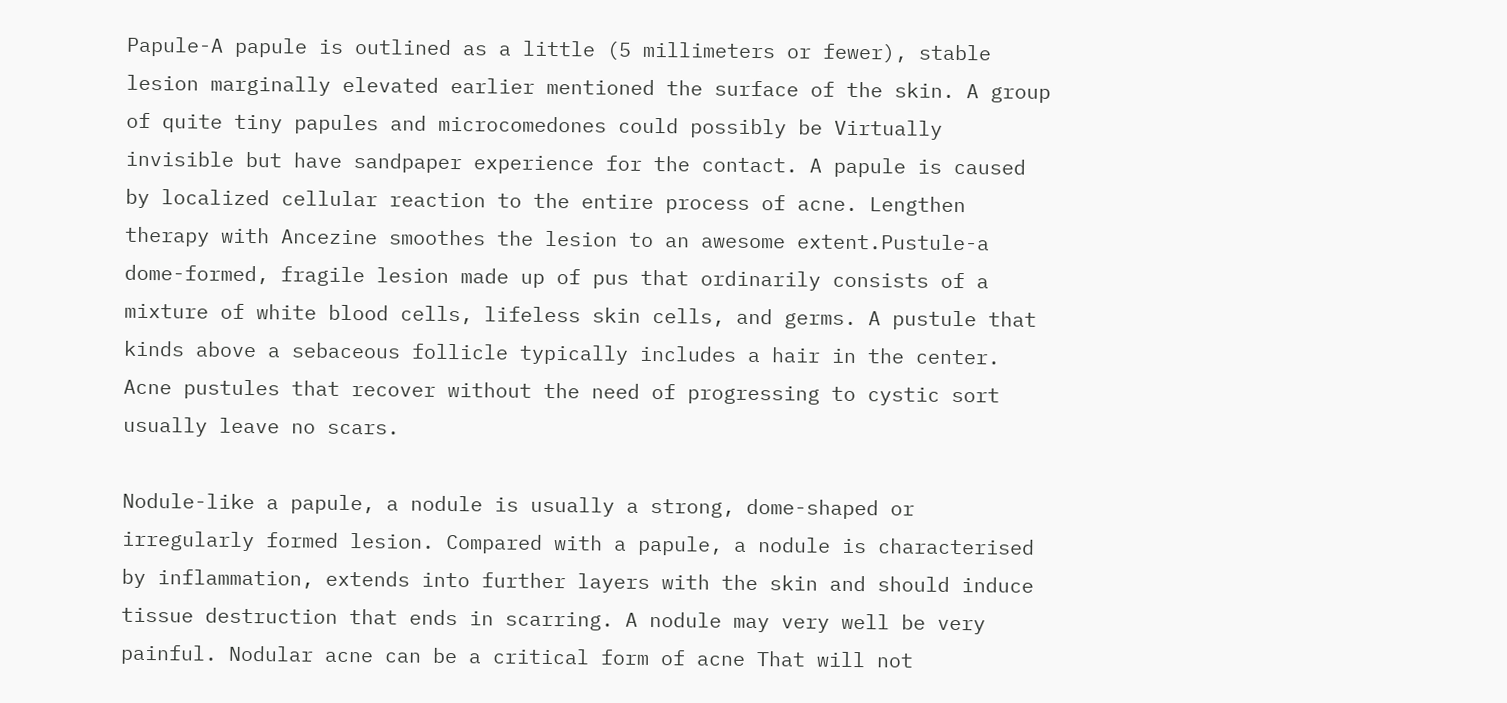Papule-A papule is outlined as a little (5 millimeters or fewer), stable lesion marginally elevated earlier mentioned the surface of the skin. A group of quite tiny papules and microcomedones could possibly be Virtually invisible but have sandpaper experience for the contact. A papule is caused by localized cellular reaction to the entire process of acne. Lengthen therapy with Ancezine smoothes the lesion to an awesome extent.Pustule-a dome-formed, fragile lesion made up of pus that ordinarily consists of a mixture of white blood cells, lifeless skin cells, and germs. A pustule that kinds above a sebaceous follicle typically includes a hair in the center. Acne pustules that recover without the need of progressing to cystic sort usually leave no scars.

Nodule-like a papule, a nodule is usually a strong, dome-shaped or irregularly formed lesion. Compared with a papule, a nodule is characterised by inflammation, extends into further layers with the skin and should induce tissue destruction that ends in scarring. A nodule may very well be very painful. Nodular acne can be a critical form of acne That will not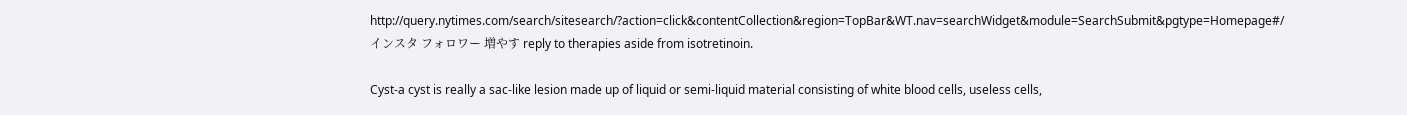http://query.nytimes.com/search/sitesearch/?action=click&contentCollection&region=TopBar&WT.nav=searchWidget&module=SearchSubmit&pgtype=Homepage#/インスタ フォロワー 増やす reply to therapies aside from isotretinoin.

Cyst-a cyst is really a sac-like lesion made up of liquid or semi-liquid material consisting of white blood cells, useless cells,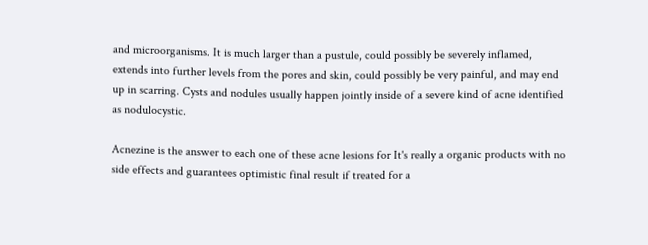and microorganisms. It is much larger than a pustule, could possibly be severely inflamed, extends into further levels from the pores and skin, could possibly be very painful, and may end up in scarring. Cysts and nodules usually happen jointly inside of a severe kind of acne identified as nodulocystic.

Acnezine is the answer to each one of these acne lesions for It's really a organic products with no side effects and guarantees optimistic final result if treated for a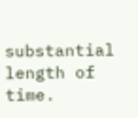substantial length of time.